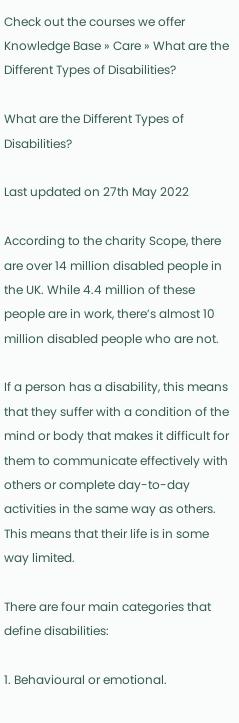Check out the courses we offer
Knowledge Base » Care » What are the Different Types of Disabilities?

What are the Different Types of Disabilities?

Last updated on 27th May 2022

According to the charity Scope, there are over 14 million disabled people in the UK. While 4.4 million of these people are in work, there’s almost 10 million disabled people who are not.

If a person has a disability, this means that they suffer with a condition of the mind or body that makes it difficult for them to communicate effectively with others or complete day-to-day activities in the same way as others. This means that their life is in some way limited.

There are four main categories that define disabilities:

1. Behavioural or emotional.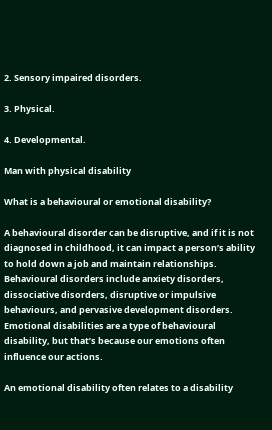2. Sensory impaired disorders.

3. Physical.

4. Developmental.

Man with physical disability

What is a behavioural or emotional disability?

A behavioural disorder can be disruptive, and if it is not diagnosed in childhood, it can impact a person’s ability to hold down a job and maintain relationships. Behavioural disorders include anxiety disorders, dissociative disorders, disruptive or impulsive behaviours, and pervasive development disorders. Emotional disabilities are a type of behavioural disability, but that’s because our emotions often influence our actions.

An emotional disability often relates to a disability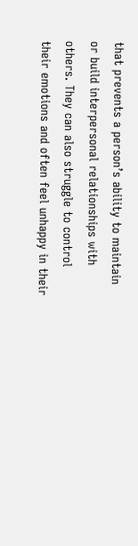that prevents a person’s ability to maintain or build interpersonal relationships with others. They can also struggle to control their emotions and often feel unhappy in their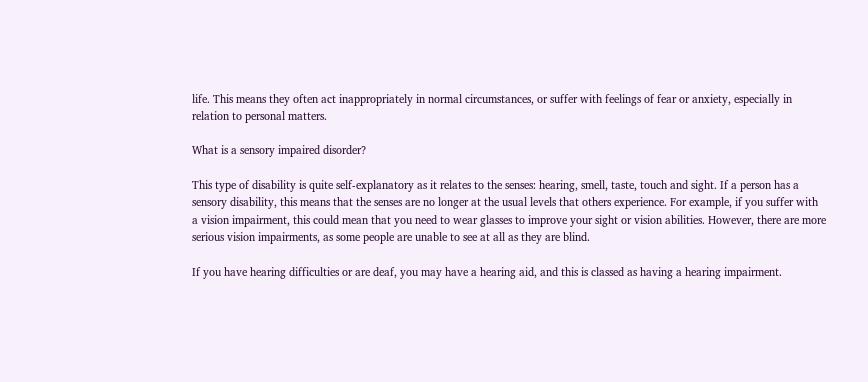life. This means they often act inappropriately in normal circumstances, or suffer with feelings of fear or anxiety, especially in relation to personal matters.

What is a sensory impaired disorder?

This type of disability is quite self-explanatory as it relates to the senses: hearing, smell, taste, touch and sight. If a person has a sensory disability, this means that the senses are no longer at the usual levels that others experience. For example, if you suffer with a vision impairment, this could mean that you need to wear glasses to improve your sight or vision abilities. However, there are more serious vision impairments, as some people are unable to see at all as they are blind.

If you have hearing difficulties or are deaf, you may have a hearing aid, and this is classed as having a hearing impairment.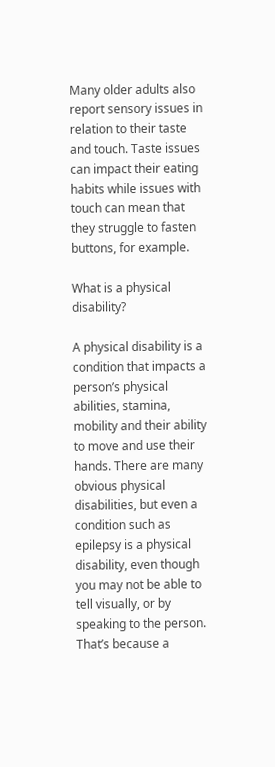Many older adults also report sensory issues in relation to their taste and touch. Taste issues can impact their eating habits while issues with touch can mean that they struggle to fasten buttons, for example.

What is a physical disability?

A physical disability is a condition that impacts a person’s physical abilities, stamina, mobility and their ability to move and use their hands. There are many obvious physical disabilities, but even a condition such as epilepsy is a physical disability, even though you may not be able to tell visually, or by speaking to the person. That’s because a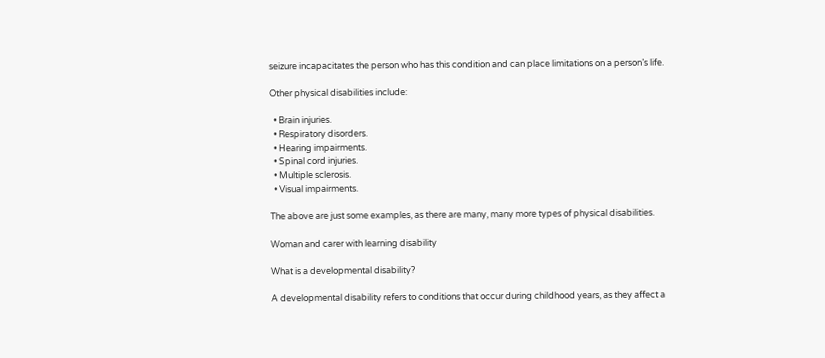seizure incapacitates the person who has this condition and can place limitations on a person’s life.

Other physical disabilities include:

  • Brain injuries.
  • Respiratory disorders.
  • Hearing impairments.
  • Spinal cord injuries.
  • Multiple sclerosis.
  • Visual impairments.

The above are just some examples, as there are many, many more types of physical disabilities.

Woman and carer with learning disability

What is a developmental disability?

A developmental disability refers to conditions that occur during childhood years, as they affect a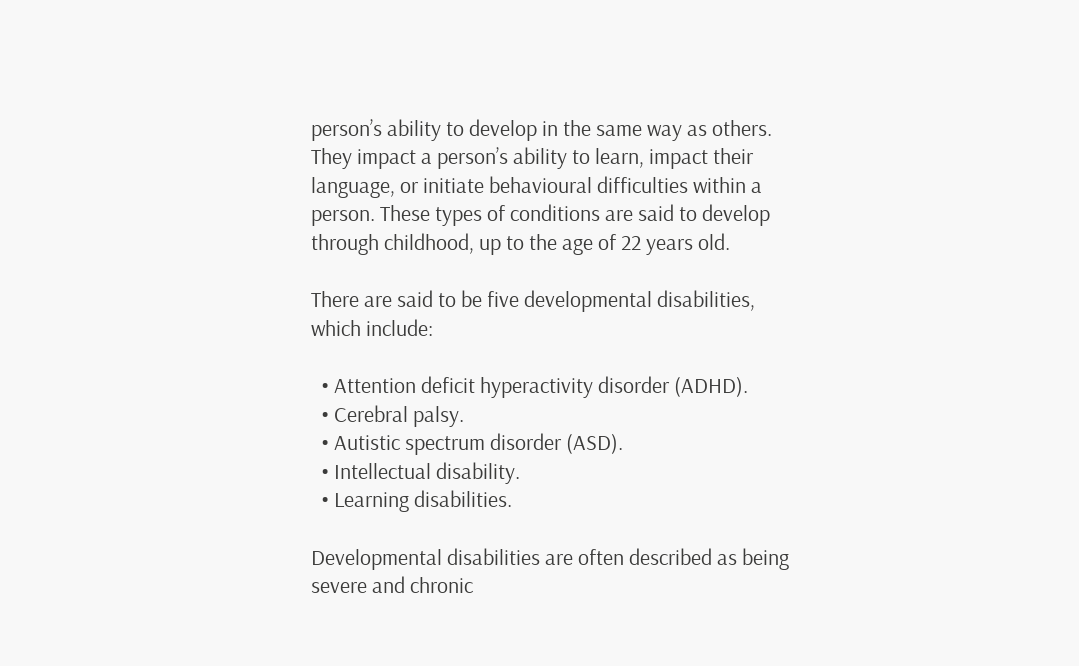person’s ability to develop in the same way as others. They impact a person’s ability to learn, impact their language, or initiate behavioural difficulties within a person. These types of conditions are said to develop through childhood, up to the age of 22 years old.

There are said to be five developmental disabilities, which include:

  • Attention deficit hyperactivity disorder (ADHD).
  • Cerebral palsy.
  • Autistic spectrum disorder (ASD).
  • Intellectual disability.
  • Learning disabilities.

Developmental disabilities are often described as being severe and chronic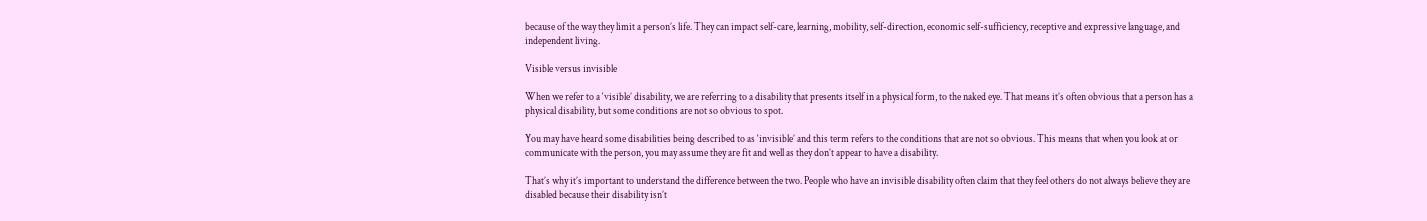because of the way they limit a person’s life. They can impact self-care, learning, mobility, self-direction, economic self-sufficiency, receptive and expressive language, and independent living.

Visible versus invisible

When we refer to a ‘visible’ disability, we are referring to a disability that presents itself in a physical form, to the naked eye. That means it’s often obvious that a person has a physical disability, but some conditions are not so obvious to spot.

You may have heard some disabilities being described to as ‘invisible’ and this term refers to the conditions that are not so obvious. This means that when you look at or communicate with the person, you may assume they are fit and well as they don’t appear to have a disability.

That’s why it’s important to understand the difference between the two. People who have an invisible disability often claim that they feel others do not always believe they are disabled because their disability isn’t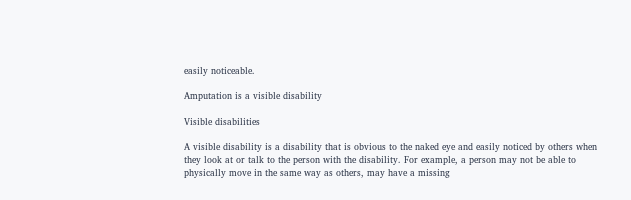easily noticeable.

Amputation is a visible disability

Visible disabilities

A visible disability is a disability that is obvious to the naked eye and easily noticed by others when they look at or talk to the person with the disability. For example, a person may not be able to physically move in the same way as others, may have a missing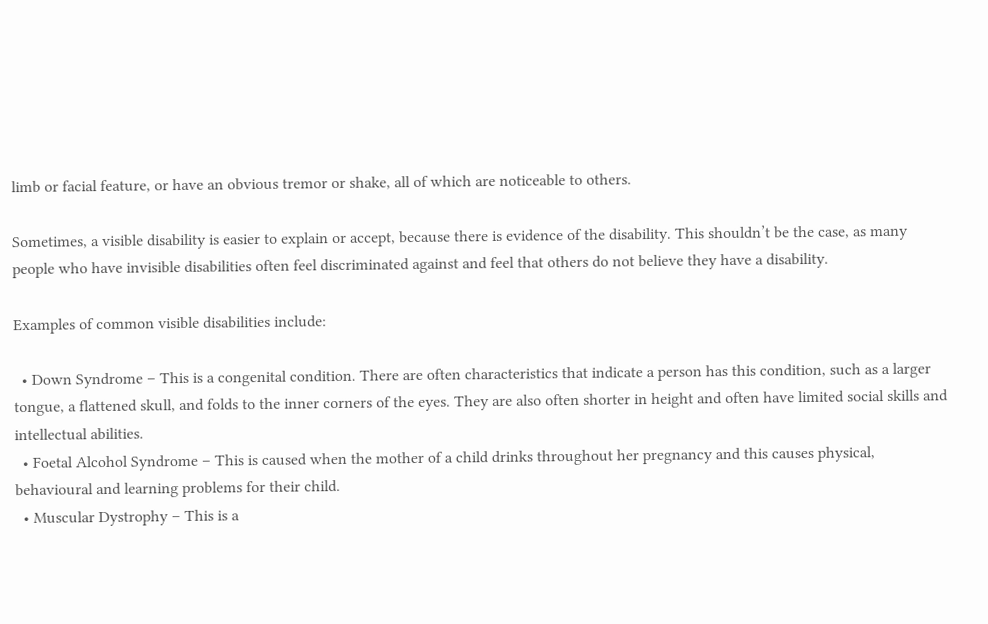limb or facial feature, or have an obvious tremor or shake, all of which are noticeable to others.

Sometimes, a visible disability is easier to explain or accept, because there is evidence of the disability. This shouldn’t be the case, as many people who have invisible disabilities often feel discriminated against and feel that others do not believe they have a disability.

Examples of common visible disabilities include:

  • Down Syndrome – This is a congenital condition. There are often characteristics that indicate a person has this condition, such as a larger tongue, a flattened skull, and folds to the inner corners of the eyes. They are also often shorter in height and often have limited social skills and intellectual abilities.
  • Foetal Alcohol Syndrome – This is caused when the mother of a child drinks throughout her pregnancy and this causes physical, behavioural and learning problems for their child.
  • Muscular Dystrophy – This is a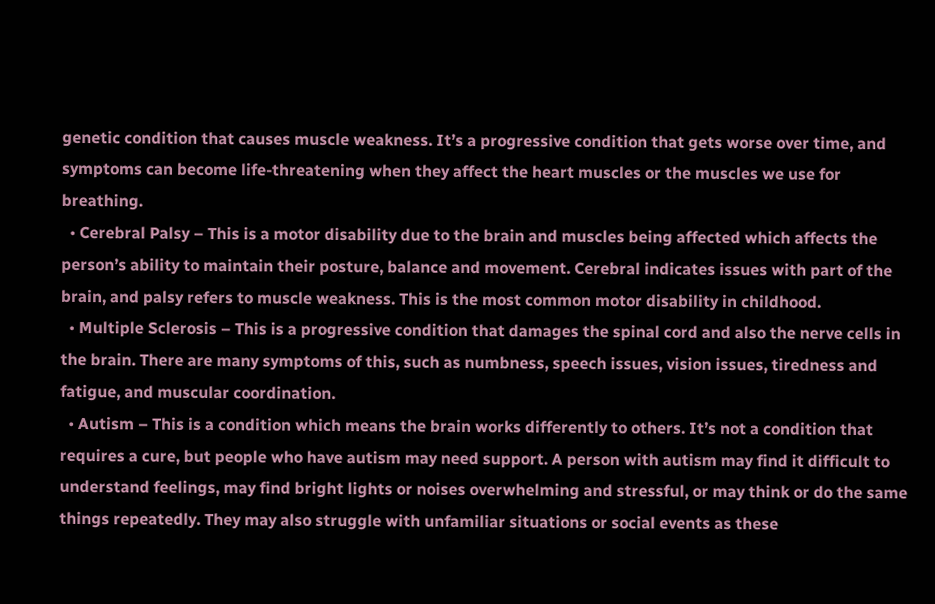genetic condition that causes muscle weakness. It’s a progressive condition that gets worse over time, and symptoms can become life-threatening when they affect the heart muscles or the muscles we use for breathing.
  • Cerebral Palsy – This is a motor disability due to the brain and muscles being affected which affects the person’s ability to maintain their posture, balance and movement. Cerebral indicates issues with part of the brain, and palsy refers to muscle weakness. This is the most common motor disability in childhood.
  • Multiple Sclerosis – This is a progressive condition that damages the spinal cord and also the nerve cells in the brain. There are many symptoms of this, such as numbness, speech issues, vision issues, tiredness and fatigue, and muscular coordination.
  • Autism – This is a condition which means the brain works differently to others. It’s not a condition that requires a cure, but people who have autism may need support. A person with autism may find it difficult to understand feelings, may find bright lights or noises overwhelming and stressful, or may think or do the same things repeatedly. They may also struggle with unfamiliar situations or social events as these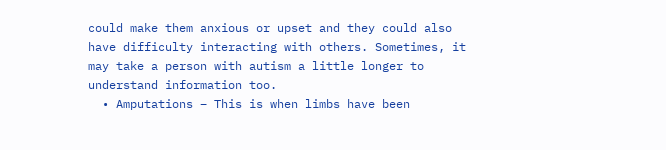could make them anxious or upset and they could also have difficulty interacting with others. Sometimes, it may take a person with autism a little longer to understand information too.
  • Amputations – This is when limbs have been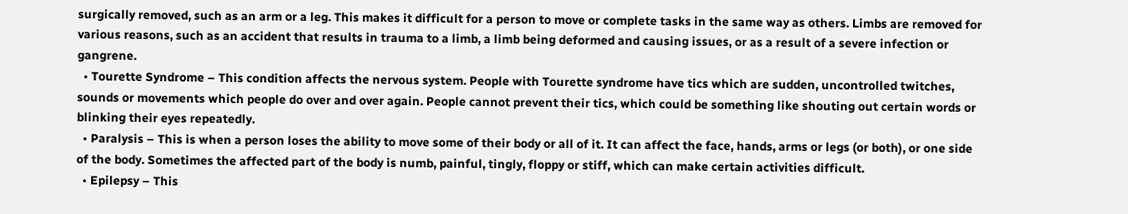surgically removed, such as an arm or a leg. This makes it difficult for a person to move or complete tasks in the same way as others. Limbs are removed for various reasons, such as an accident that results in trauma to a limb, a limb being deformed and causing issues, or as a result of a severe infection or gangrene.
  • Tourette Syndrome – This condition affects the nervous system. People with Tourette syndrome have tics which are sudden, uncontrolled twitches, sounds or movements which people do over and over again. People cannot prevent their tics, which could be something like shouting out certain words or blinking their eyes repeatedly.
  • Paralysis – This is when a person loses the ability to move some of their body or all of it. It can affect the face, hands, arms or legs (or both), or one side of the body. Sometimes the affected part of the body is numb, painful, tingly, floppy or stiff, which can make certain activities difficult.
  • Epilepsy – This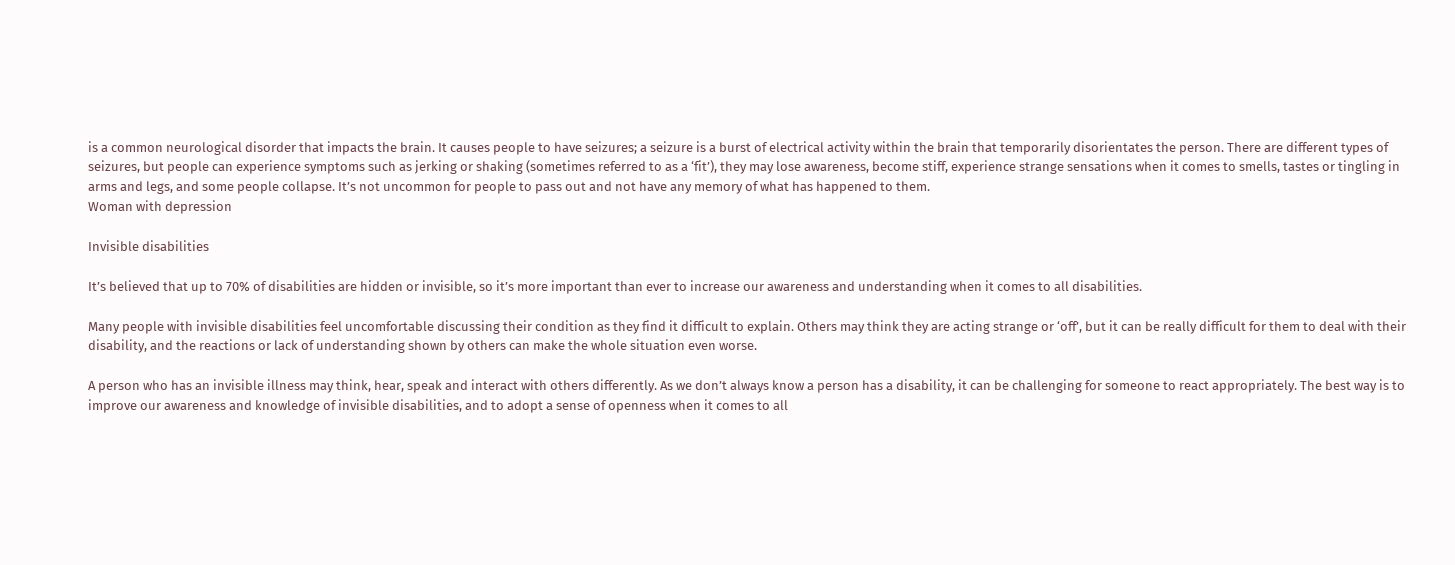is a common neurological disorder that impacts the brain. It causes people to have seizures; a seizure is a burst of electrical activity within the brain that temporarily disorientates the person. There are different types of seizures, but people can experience symptoms such as jerking or shaking (sometimes referred to as a ‘fit’), they may lose awareness, become stiff, experience strange sensations when it comes to smells, tastes or tingling in arms and legs, and some people collapse. It’s not uncommon for people to pass out and not have any memory of what has happened to them.
Woman with depression

Invisible disabilities

It’s believed that up to 70% of disabilities are hidden or invisible, so it’s more important than ever to increase our awareness and understanding when it comes to all disabilities.

Many people with invisible disabilities feel uncomfortable discussing their condition as they find it difficult to explain. Others may think they are acting strange or ‘off’, but it can be really difficult for them to deal with their disability, and the reactions or lack of understanding shown by others can make the whole situation even worse.

A person who has an invisible illness may think, hear, speak and interact with others differently. As we don’t always know a person has a disability, it can be challenging for someone to react appropriately. The best way is to improve our awareness and knowledge of invisible disabilities, and to adopt a sense of openness when it comes to all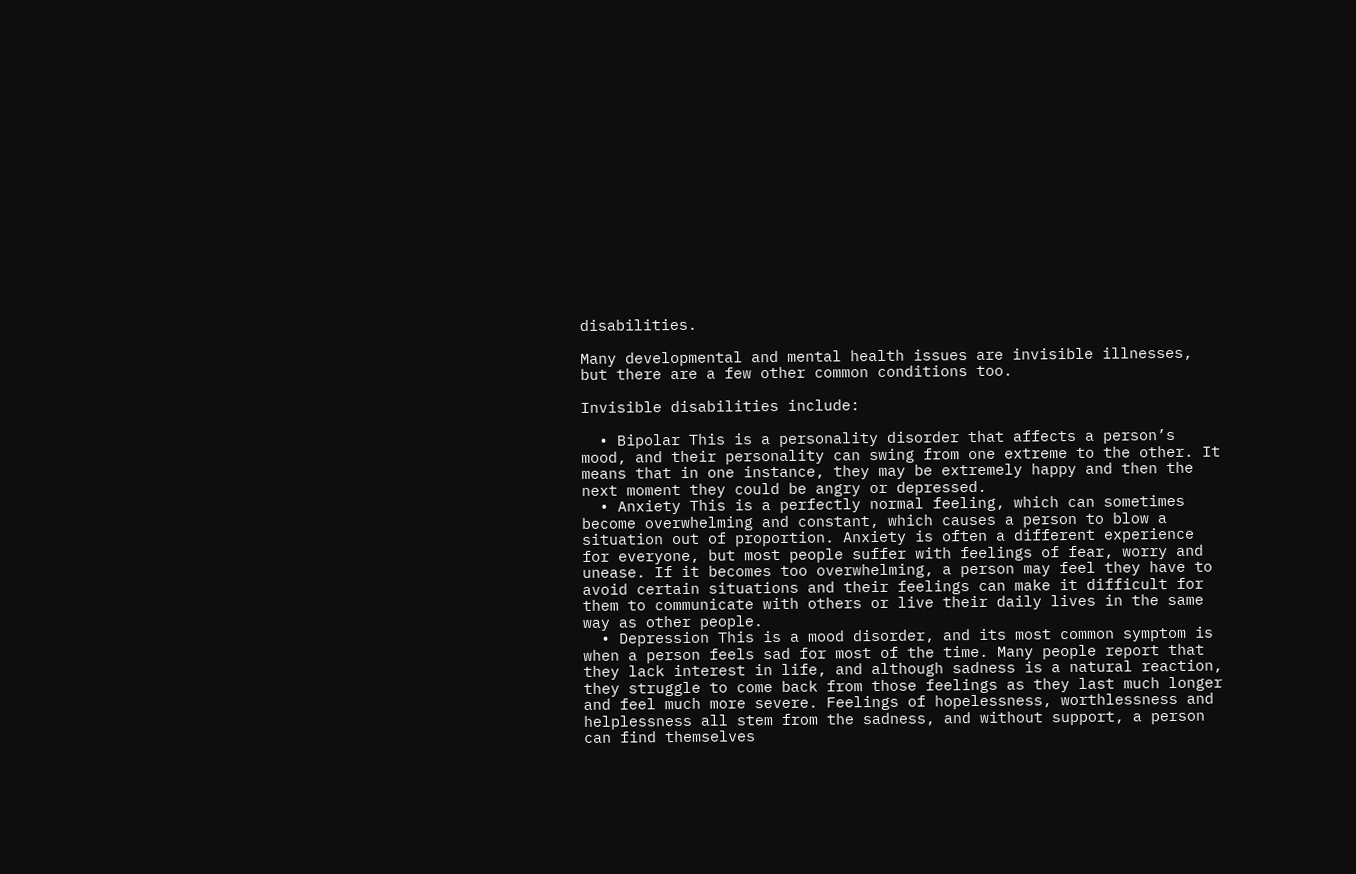disabilities.

Many developmental and mental health issues are invisible illnesses, but there are a few other common conditions too.

Invisible disabilities include:

  • Bipolar This is a personality disorder that affects a person’s mood, and their personality can swing from one extreme to the other. It means that in one instance, they may be extremely happy and then the next moment they could be angry or depressed.
  • Anxiety This is a perfectly normal feeling, which can sometimes become overwhelming and constant, which causes a person to blow a situation out of proportion. Anxiety is often a different experience for everyone, but most people suffer with feelings of fear, worry and unease. If it becomes too overwhelming, a person may feel they have to avoid certain situations and their feelings can make it difficult for them to communicate with others or live their daily lives in the same way as other people.
  • Depression This is a mood disorder, and its most common symptom is when a person feels sad for most of the time. Many people report that they lack interest in life, and although sadness is a natural reaction, they struggle to come back from those feelings as they last much longer and feel much more severe. Feelings of hopelessness, worthlessness and helplessness all stem from the sadness, and without support, a person can find themselves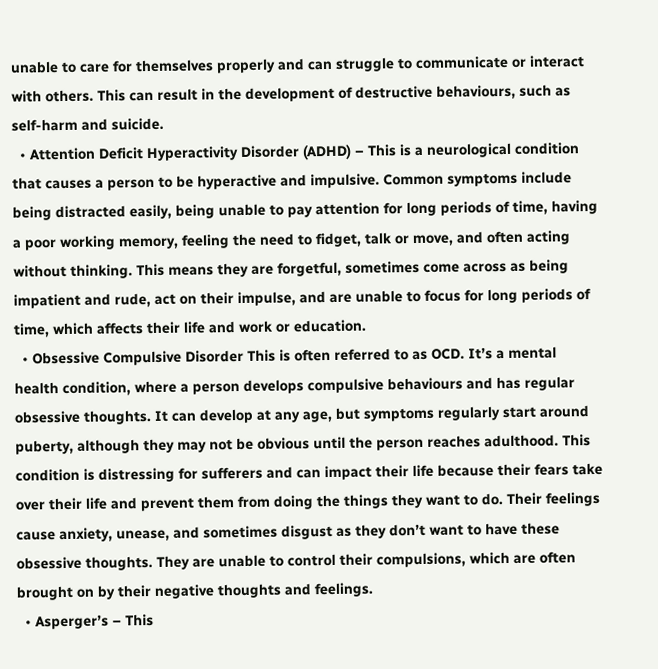unable to care for themselves properly and can struggle to communicate or interact with others. This can result in the development of destructive behaviours, such as self-harm and suicide.
  • Attention Deficit Hyperactivity Disorder (ADHD) – This is a neurological condition that causes a person to be hyperactive and impulsive. Common symptoms include being distracted easily, being unable to pay attention for long periods of time, having a poor working memory, feeling the need to fidget, talk or move, and often acting without thinking. This means they are forgetful, sometimes come across as being impatient and rude, act on their impulse, and are unable to focus for long periods of time, which affects their life and work or education.
  • Obsessive Compulsive Disorder This is often referred to as OCD. It’s a mental health condition, where a person develops compulsive behaviours and has regular obsessive thoughts. It can develop at any age, but symptoms regularly start around puberty, although they may not be obvious until the person reaches adulthood. This condition is distressing for sufferers and can impact their life because their fears take over their life and prevent them from doing the things they want to do. Their feelings cause anxiety, unease, and sometimes disgust as they don’t want to have these obsessive thoughts. They are unable to control their compulsions, which are often brought on by their negative thoughts and feelings.
  • Asperger’s – This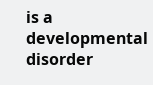is a developmental disorder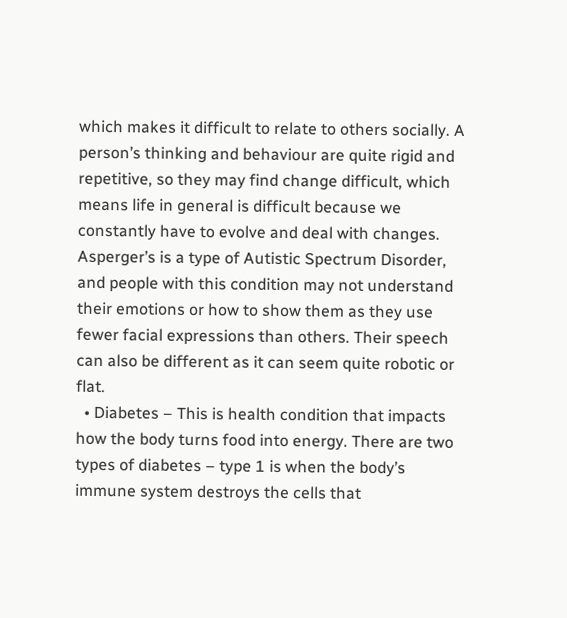which makes it difficult to relate to others socially. A person’s thinking and behaviour are quite rigid and repetitive, so they may find change difficult, which means life in general is difficult because we constantly have to evolve and deal with changes. Asperger’s is a type of Autistic Spectrum Disorder, and people with this condition may not understand their emotions or how to show them as they use fewer facial expressions than others. Their speech can also be different as it can seem quite robotic or flat.
  • Diabetes – This is health condition that impacts how the body turns food into energy. There are two types of diabetes – type 1 is when the body’s immune system destroys the cells that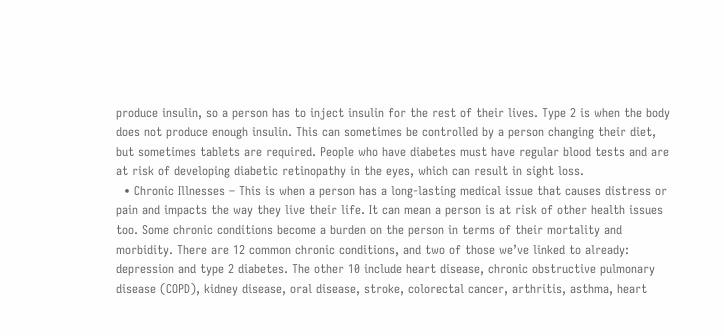produce insulin, so a person has to inject insulin for the rest of their lives. Type 2 is when the body does not produce enough insulin. This can sometimes be controlled by a person changing their diet, but sometimes tablets are required. People who have diabetes must have regular blood tests and are at risk of developing diabetic retinopathy in the eyes, which can result in sight loss.
  • Chronic Illnesses – This is when a person has a long-lasting medical issue that causes distress or pain and impacts the way they live their life. It can mean a person is at risk of other health issues too. Some chronic conditions become a burden on the person in terms of their mortality and morbidity. There are 12 common chronic conditions, and two of those we’ve linked to already: depression and type 2 diabetes. The other 10 include heart disease, chronic obstructive pulmonary disease (COPD), kidney disease, oral disease, stroke, colorectal cancer, arthritis, asthma, heart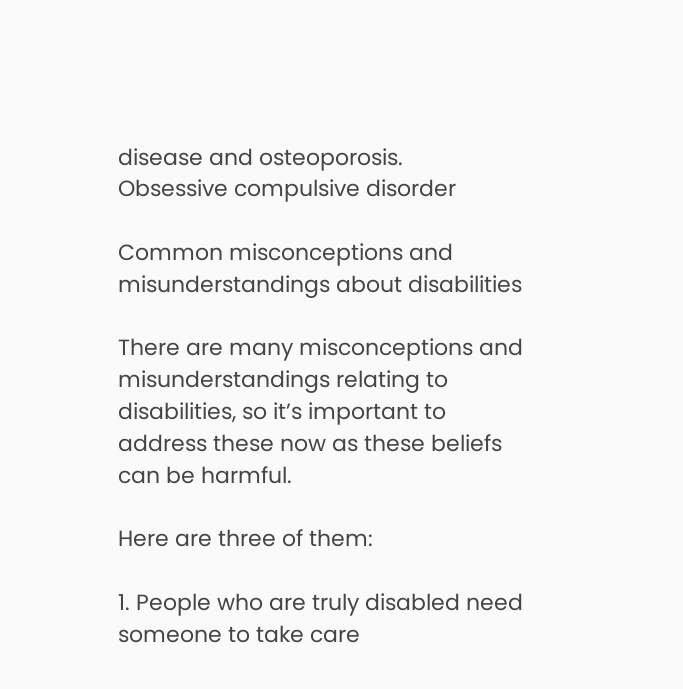disease and osteoporosis.
Obsessive compulsive disorder

Common misconceptions and misunderstandings about disabilities

There are many misconceptions and misunderstandings relating to disabilities, so it’s important to address these now as these beliefs can be harmful.

Here are three of them:

1. People who are truly disabled need someone to take care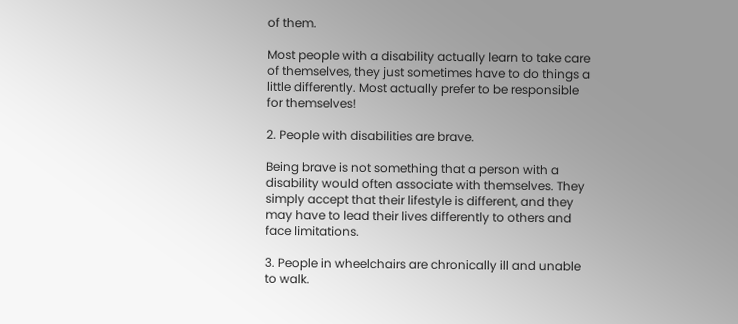of them.

Most people with a disability actually learn to take care of themselves, they just sometimes have to do things a little differently. Most actually prefer to be responsible for themselves!

2. People with disabilities are brave.

Being brave is not something that a person with a disability would often associate with themselves. They simply accept that their lifestyle is different, and they may have to lead their lives differently to others and face limitations.

3. People in wheelchairs are chronically ill and unable to walk.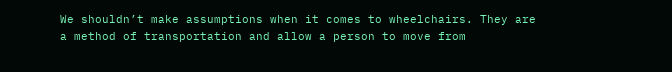We shouldn’t make assumptions when it comes to wheelchairs. They are a method of transportation and allow a person to move from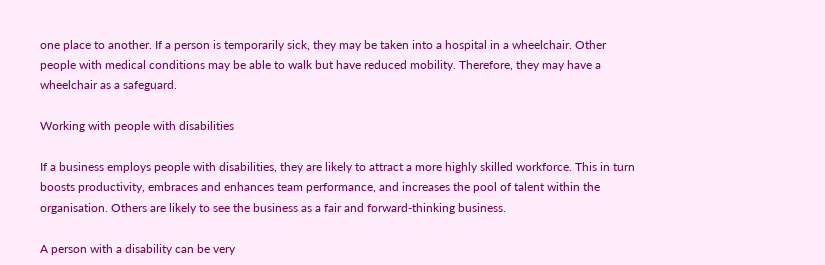one place to another. If a person is temporarily sick, they may be taken into a hospital in a wheelchair. Other people with medical conditions may be able to walk but have reduced mobility. Therefore, they may have a wheelchair as a safeguard.

Working with people with disabilities

If a business employs people with disabilities, they are likely to attract a more highly skilled workforce. This in turn boosts productivity, embraces and enhances team performance, and increases the pool of talent within the organisation. Others are likely to see the business as a fair and forward-thinking business.

A person with a disability can be very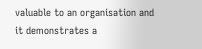valuable to an organisation and it demonstrates a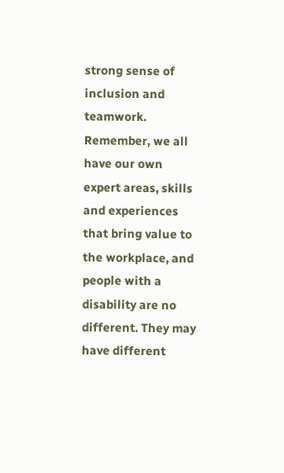strong sense of inclusion and teamwork. Remember, we all have our own expert areas, skills and experiences that bring value to the workplace, and people with a disability are no different. They may have different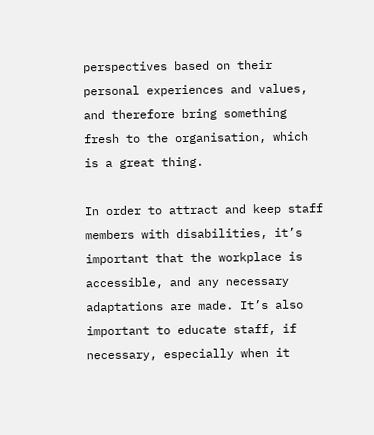perspectives based on their personal experiences and values, and therefore bring something fresh to the organisation, which is a great thing.

In order to attract and keep staff members with disabilities, it’s important that the workplace is accessible, and any necessary adaptations are made. It’s also important to educate staff, if necessary, especially when it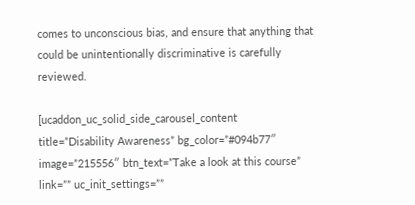comes to unconscious bias, and ensure that anything that could be unintentionally discriminative is carefully reviewed.

[ucaddon_uc_solid_side_carousel_content title=”Disability Awareness” bg_color=”#094b77″ image=”215556″ btn_text=”Take a look at this course” link=”” uc_init_settings=””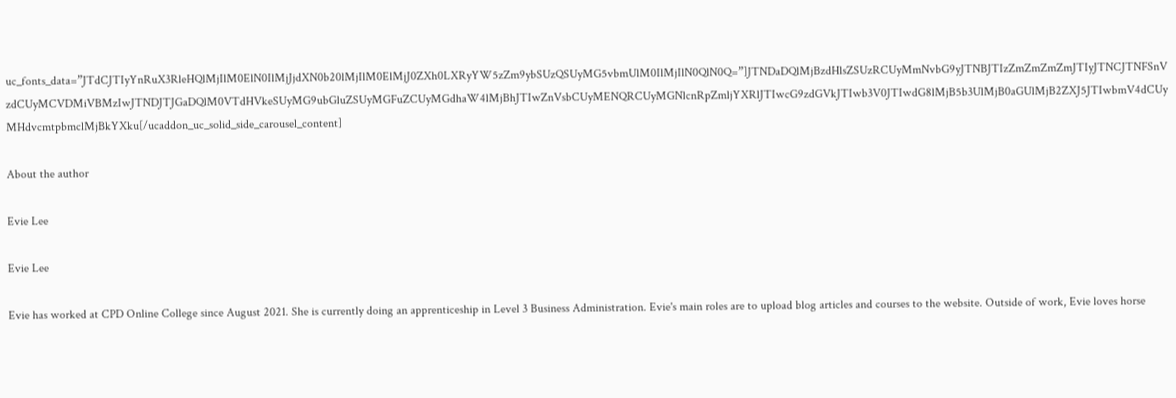uc_fonts_data=”JTdCJTIyYnRuX3RleHQlMjIlM0ElN0IlMjJjdXN0b20lMjIlM0ElMjJ0ZXh0LXRyYW5zZm9ybSUzQSUyMG5vbmUlM0IlMjIlN0QlN0Q=”]JTNDaDQlMjBzdHlsZSUzRCUyMmNvbG9yJTNBJTIzZmZmZmZmJTIyJTNCJTNFSnVzdCUyMCVDMiVBMzIwJTNDJTJGaDQlM0VTdHVkeSUyMG9ubGluZSUyMGFuZCUyMGdhaW4lMjBhJTIwZnVsbCUyMENQRCUyMGNlcnRpZmljYXRlJTIwcG9zdGVkJTIwb3V0JTIwdG8lMjB5b3UlMjB0aGUlMjB2ZXJ5JTIwbmV4dCUyMHdvcmtpbmclMjBkYXku[/ucaddon_uc_solid_side_carousel_content]

About the author

Evie Lee

Evie Lee

Evie has worked at CPD Online College since August 2021. She is currently doing an apprenticeship in Level 3 Business Administration. Evie's main roles are to upload blog articles and courses to the website. Outside of work, Evie loves horse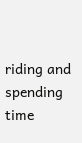riding and spending time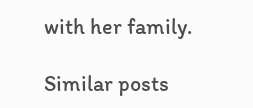with her family.

Similar posts